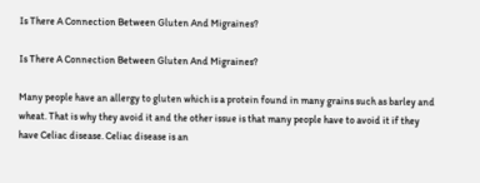Is There A Connection Between Gluten And Migraines?

Is There A Connection Between Gluten And Migraines?

Many people have an allergy to gluten which is a protein found in many grains such as barley and wheat. That is why they avoid it and the other issue is that many people have to avoid it if they have Celiac disease. Celiac disease is an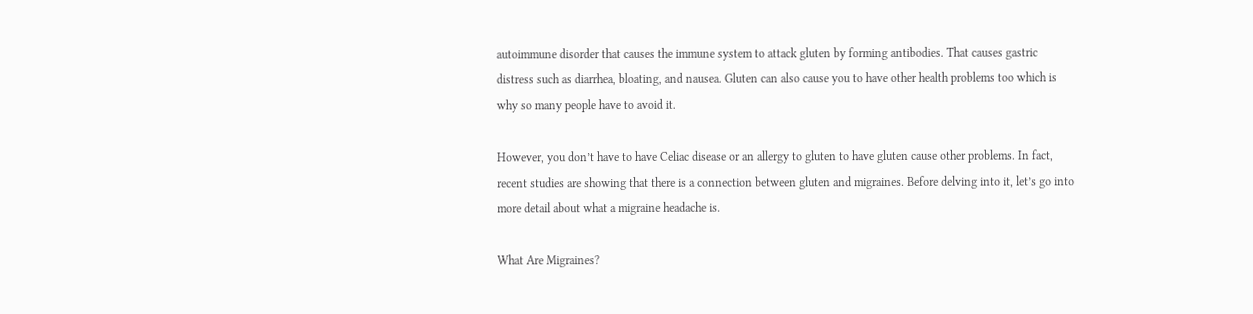autoimmune disorder that causes the immune system to attack gluten by forming antibodies. That causes gastric distress such as diarrhea, bloating, and nausea. Gluten can also cause you to have other health problems too which is why so many people have to avoid it.

However, you don’t have to have Celiac disease or an allergy to gluten to have gluten cause other problems. In fact, recent studies are showing that there is a connection between gluten and migraines. Before delving into it, let’s go into more detail about what a migraine headache is.

What Are Migraines?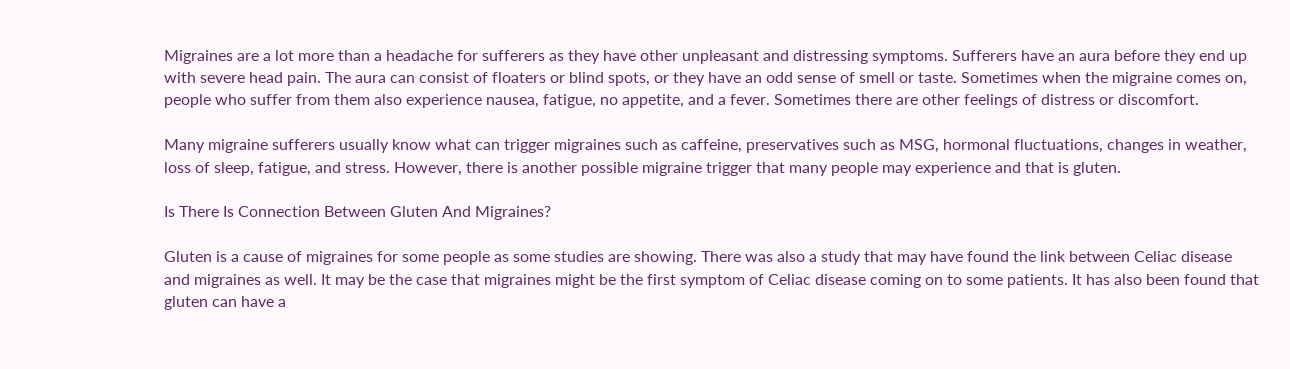Migraines are a lot more than a headache for sufferers as they have other unpleasant and distressing symptoms. Sufferers have an aura before they end up with severe head pain. The aura can consist of floaters or blind spots, or they have an odd sense of smell or taste. Sometimes when the migraine comes on, people who suffer from them also experience nausea, fatigue, no appetite, and a fever. Sometimes there are other feelings of distress or discomfort.

Many migraine sufferers usually know what can trigger migraines such as caffeine, preservatives such as MSG, hormonal fluctuations, changes in weather, loss of sleep, fatigue, and stress. However, there is another possible migraine trigger that many people may experience and that is gluten.

Is There Is Connection Between Gluten And Migraines?

Gluten is a cause of migraines for some people as some studies are showing. There was also a study that may have found the link between Celiac disease and migraines as well. It may be the case that migraines might be the first symptom of Celiac disease coming on to some patients. It has also been found that gluten can have a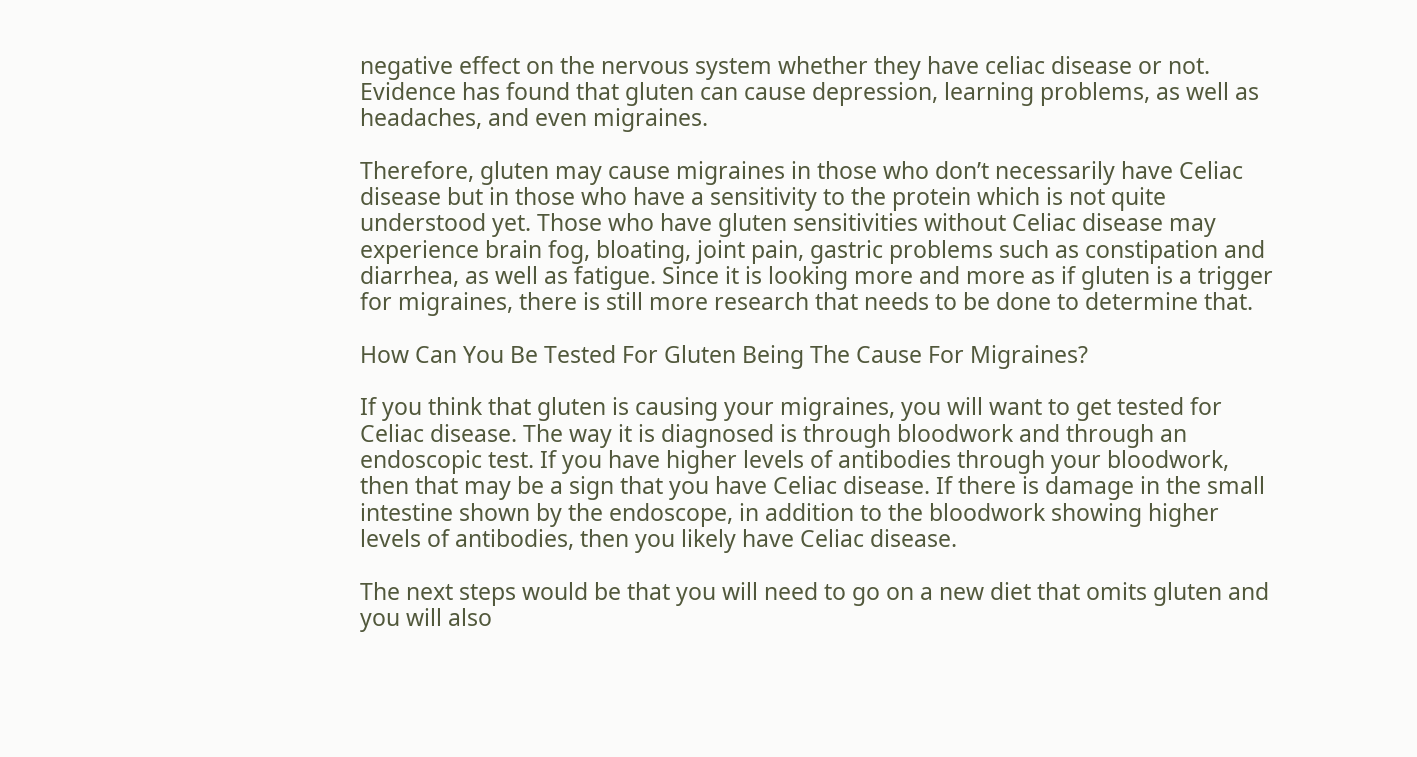negative effect on the nervous system whether they have celiac disease or not. Evidence has found that gluten can cause depression, learning problems, as well as headaches, and even migraines.

Therefore, gluten may cause migraines in those who don’t necessarily have Celiac disease but in those who have a sensitivity to the protein which is not quite understood yet. Those who have gluten sensitivities without Celiac disease may experience brain fog, bloating, joint pain, gastric problems such as constipation and diarrhea, as well as fatigue. Since it is looking more and more as if gluten is a trigger for migraines, there is still more research that needs to be done to determine that.

How Can You Be Tested For Gluten Being The Cause For Migraines?

If you think that gluten is causing your migraines, you will want to get tested for Celiac disease. The way it is diagnosed is through bloodwork and through an endoscopic test. If you have higher levels of antibodies through your bloodwork, then that may be a sign that you have Celiac disease. If there is damage in the small intestine shown by the endoscope, in addition to the bloodwork showing higher levels of antibodies, then you likely have Celiac disease.

The next steps would be that you will need to go on a new diet that omits gluten and you will also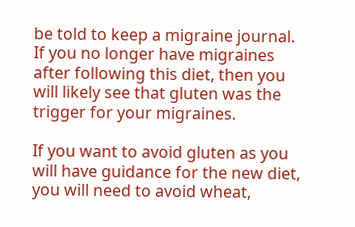be told to keep a migraine journal. If you no longer have migraines after following this diet, then you will likely see that gluten was the trigger for your migraines.

If you want to avoid gluten as you will have guidance for the new diet, you will need to avoid wheat,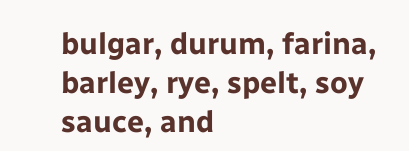bulgar, durum, farina, barley, rye, spelt, soy sauce, and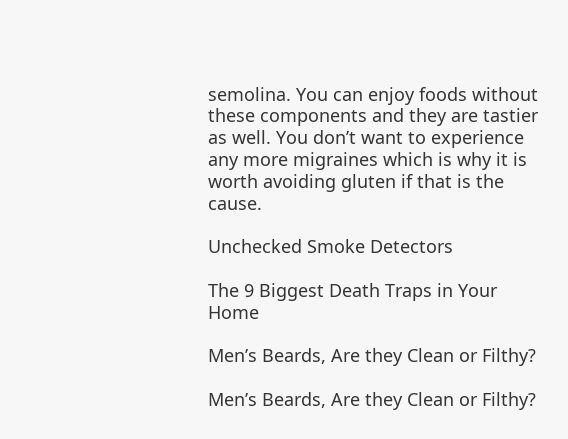semolina. You can enjoy foods without these components and they are tastier as well. You don’t want to experience any more migraines which is why it is worth avoiding gluten if that is the cause.

Unchecked Smoke Detectors

The 9 Biggest Death Traps in Your Home

Men’s Beards, Are they Clean or Filthy?

Men’s Beards, Are they Clean or Filthy?